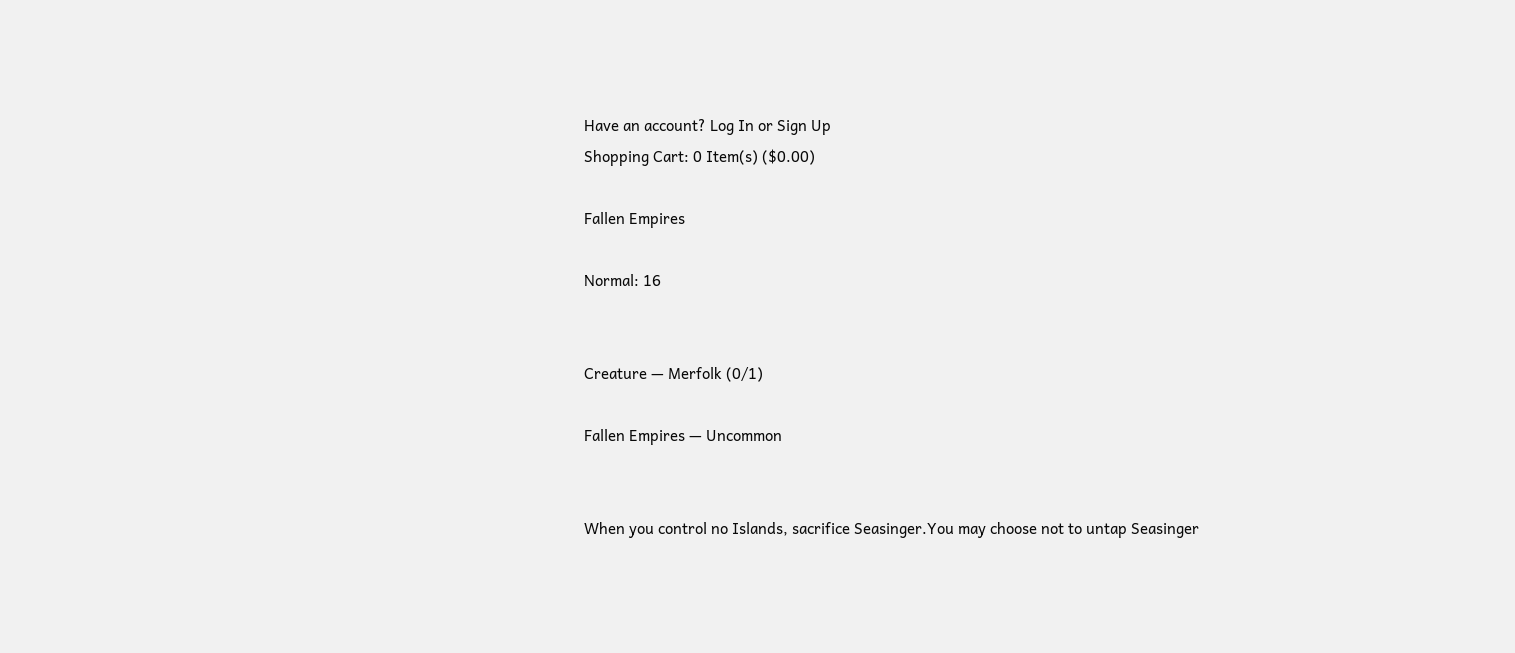Have an account? Log In or Sign Up
Shopping Cart: 0 Item(s) ($0.00)

Fallen Empires

Normal: 16


Creature — Merfolk (0/1)

Fallen Empires — Uncommon


When you control no Islands, sacrifice Seasinger.You may choose not to untap Seasinger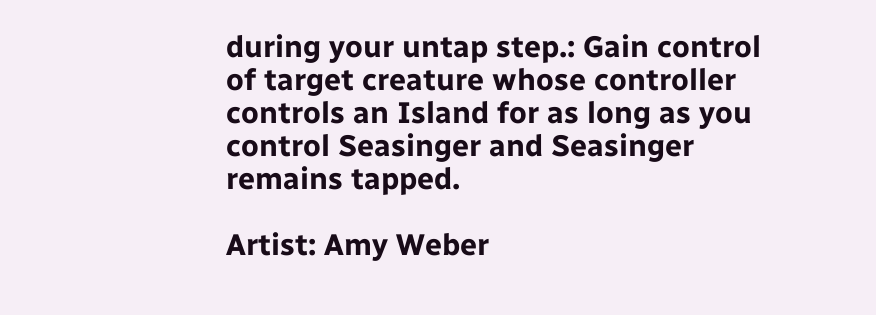during your untap step.: Gain control of target creature whose controller controls an Island for as long as you control Seasinger and Seasinger remains tapped.

Artist: Amy Weber